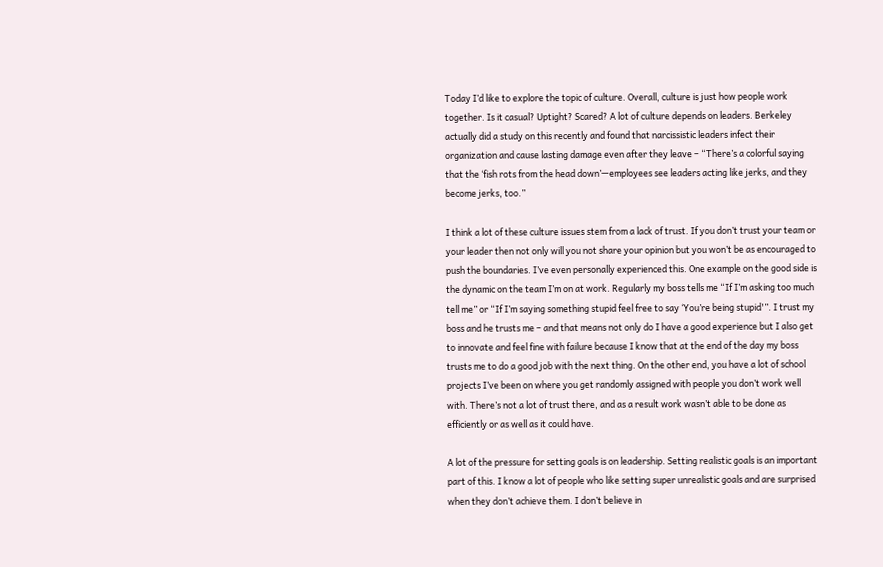Today I’d like to explore the topic of culture. Overall, culture is just how people work together. Is it casual? Uptight? Scared? A lot of culture depends on leaders. Berkeley actually did a study on this recently and found that narcissistic leaders infect their organization and cause lasting damage even after they leave – “There’s a colorful saying that the ‘fish rots from the head down’—employees see leaders acting like jerks, and they become jerks, too.”

I think a lot of these culture issues stem from a lack of trust. If you don’t trust your team or your leader then not only will you not share your opinion but you won’t be as encouraged to push the boundaries. I’ve even personally experienced this. One example on the good side is the dynamic on the team I’m on at work. Regularly my boss tells me “If I’m asking too much tell me” or “If I’m saying something stupid feel free to say ‘You’re being stupid'”. I trust my boss and he trusts me – and that means not only do I have a good experience but I also get to innovate and feel fine with failure because I know that at the end of the day my boss trusts me to do a good job with the next thing. On the other end, you have a lot of school projects I’ve been on where you get randomly assigned with people you don’t work well with. There’s not a lot of trust there, and as a result work wasn’t able to be done as efficiently or as well as it could have.

A lot of the pressure for setting goals is on leadership. Setting realistic goals is an important part of this. I know a lot of people who like setting super unrealistic goals and are surprised when they don’t achieve them. I don’t believe in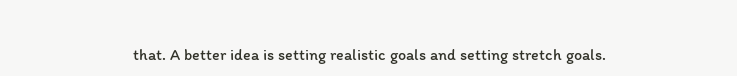that. A better idea is setting realistic goals and setting stretch goals.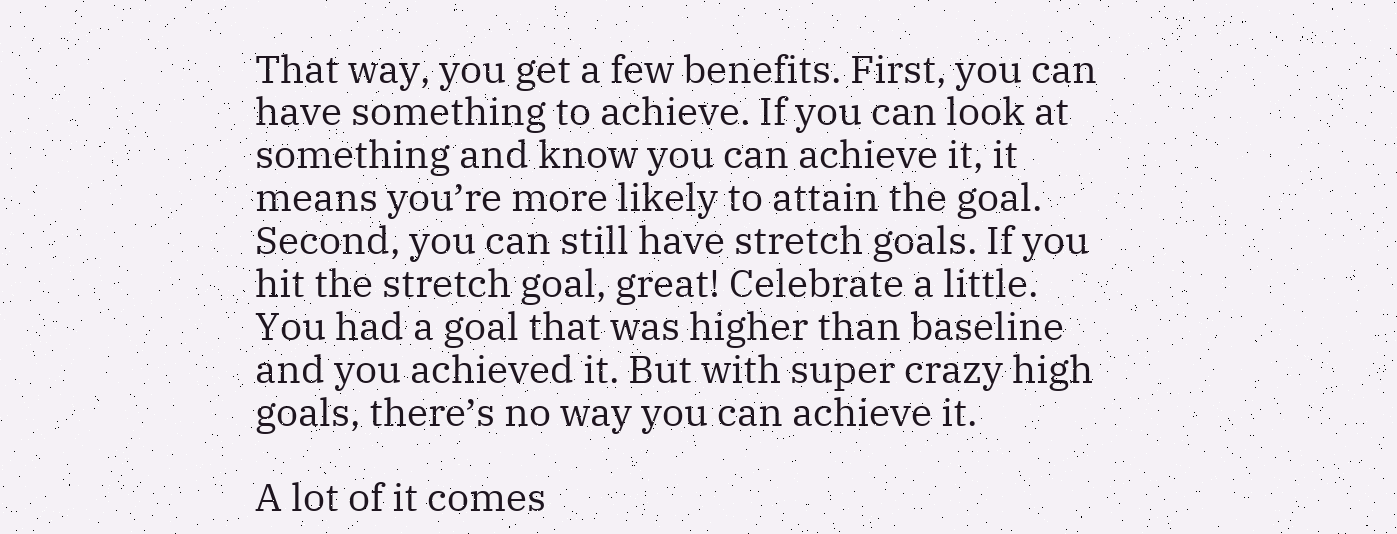That way, you get a few benefits. First, you can have something to achieve. If you can look at something and know you can achieve it, it means you’re more likely to attain the goal. Second, you can still have stretch goals. If you hit the stretch goal, great! Celebrate a little. You had a goal that was higher than baseline and you achieved it. But with super crazy high goals, there’s no way you can achieve it.

A lot of it comes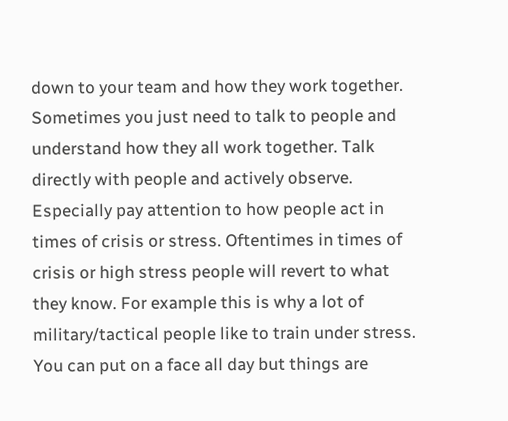down to your team and how they work together. Sometimes you just need to talk to people and understand how they all work together. Talk directly with people and actively observe. Especially pay attention to how people act in times of crisis or stress. Oftentimes in times of crisis or high stress people will revert to what they know. For example this is why a lot of military/tactical people like to train under stress. You can put on a face all day but things are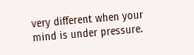very different when your mind is under pressure.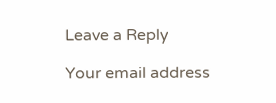Leave a Reply

Your email address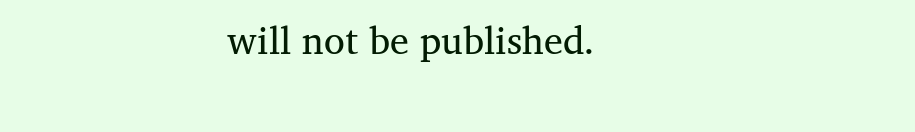will not be published.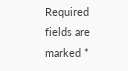Required fields are marked *